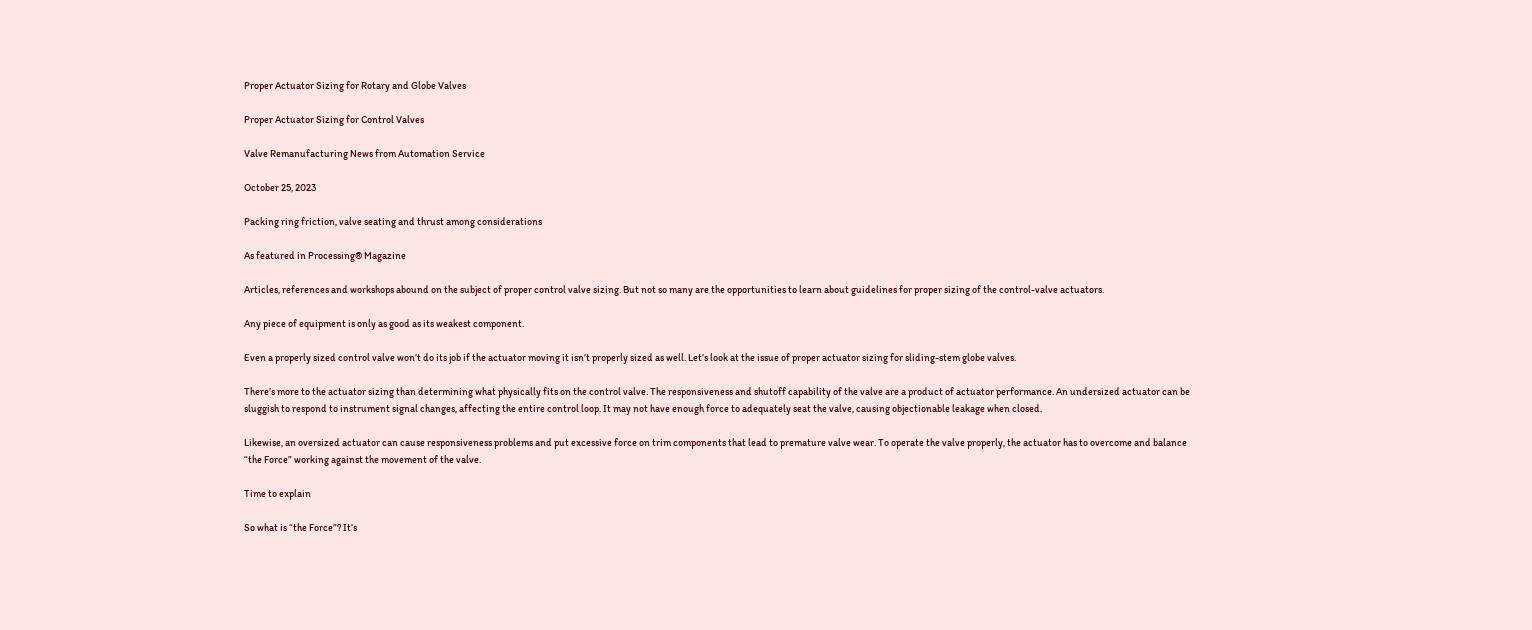Proper Actuator Sizing for Rotary and Globe Valves

Proper Actuator Sizing for Control Valves

Valve Remanufacturing News from Automation Service

October 25, 2023

Packing ring friction, valve seating and thrust among considerations

As featured in Processing® Magazine

Articles, references and workshops abound on the subject of proper control valve sizing. But not so many are the opportunities to learn about guidelines for proper sizing of the control-valve actuators.

Any piece of equipment is only as good as its weakest component.

Even a properly sized control valve won’t do its job if the actuator moving it isn’t properly sized as well. Let’s look at the issue of proper actuator sizing for sliding-stem globe valves.

There’s more to the actuator sizing than determining what physically fits on the control valve. The responsiveness and shutoff capability of the valve are a product of actuator performance. An undersized actuator can be sluggish to respond to instrument signal changes, affecting the entire control loop. It may not have enough force to adequately seat the valve, causing objectionable leakage when closed.

Likewise, an oversized actuator can cause responsiveness problems and put excessive force on trim components that lead to premature valve wear. To operate the valve properly, the actuator has to overcome and balance “the Force” working against the movement of the valve.

Time to explain

So what is “the Force”? It’s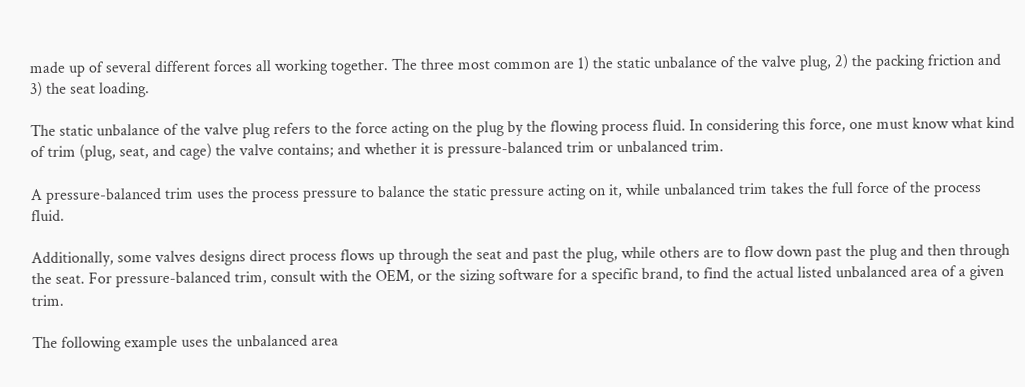made up of several different forces all working together. The three most common are 1) the static unbalance of the valve plug, 2) the packing friction and 3) the seat loading.

The static unbalance of the valve plug refers to the force acting on the plug by the flowing process fluid. In considering this force, one must know what kind of trim (plug, seat, and cage) the valve contains; and whether it is pressure-balanced trim or unbalanced trim.

A pressure-balanced trim uses the process pressure to balance the static pressure acting on it, while unbalanced trim takes the full force of the process fluid.

Additionally, some valves designs direct process flows up through the seat and past the plug, while others are to flow down past the plug and then through the seat. For pressure-balanced trim, consult with the OEM, or the sizing software for a specific brand, to find the actual listed unbalanced area of a given trim.

The following example uses the unbalanced area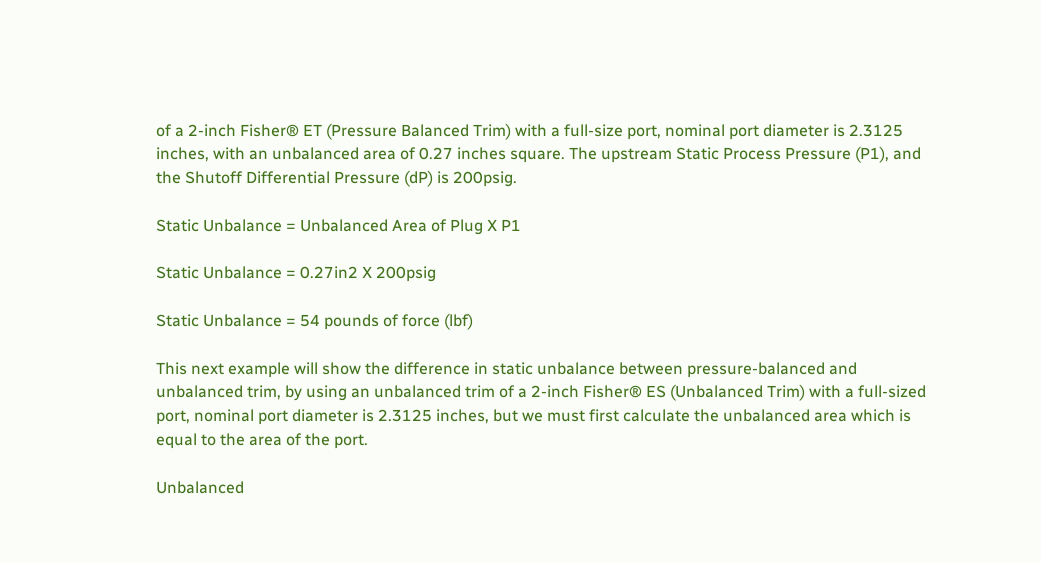of a 2-inch Fisher® ET (Pressure Balanced Trim) with a full-size port, nominal port diameter is 2.3125 inches, with an unbalanced area of 0.27 inches square. The upstream Static Process Pressure (P1), and the Shutoff Differential Pressure (dP) is 200psig.

Static Unbalance = Unbalanced Area of Plug X P1

Static Unbalance = 0.27in2 X 200psig

Static Unbalance = 54 pounds of force (lbf)

This next example will show the difference in static unbalance between pressure-balanced and unbalanced trim, by using an unbalanced trim of a 2-inch Fisher® ES (Unbalanced Trim) with a full-sized port, nominal port diameter is 2.3125 inches, but we must first calculate the unbalanced area which is equal to the area of the port.

Unbalanced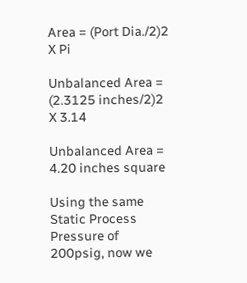Area = (Port Dia./2)2 X Pi

Unbalanced Area = (2.3125 inches/2)2 X 3.14

Unbalanced Area = 4.20 inches square

Using the same Static Process Pressure of 200psig, now we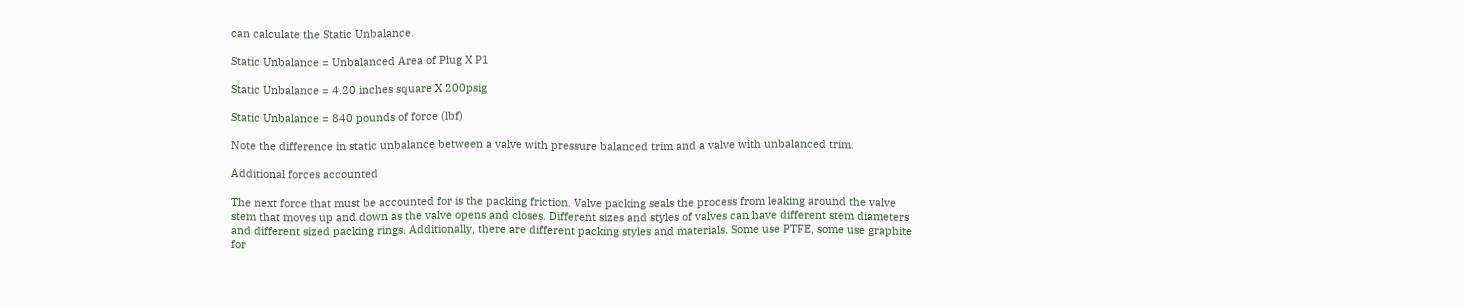can calculate the Static Unbalance.

Static Unbalance = Unbalanced Area of Plug X P1

Static Unbalance = 4.20 inches square X 200psig

Static Unbalance = 840 pounds of force (lbf)

Note the difference in static unbalance between a valve with pressure balanced trim and a valve with unbalanced trim.

Additional forces accounted

The next force that must be accounted for is the packing friction. Valve packing seals the process from leaking around the valve stem that moves up and down as the valve opens and closes. Different sizes and styles of valves can have different stem diameters and different sized packing rings. Additionally, there are different packing styles and materials. Some use PTFE, some use graphite for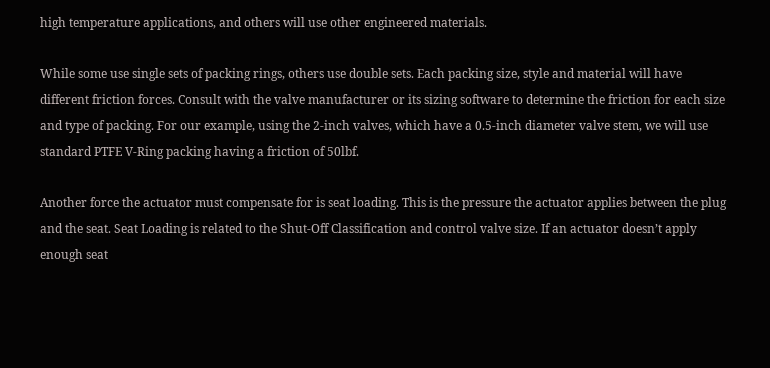high temperature applications, and others will use other engineered materials.

While some use single sets of packing rings, others use double sets. Each packing size, style and material will have different friction forces. Consult with the valve manufacturer or its sizing software to determine the friction for each size and type of packing. For our example, using the 2-inch valves, which have a 0.5-inch diameter valve stem, we will use standard PTFE V-Ring packing having a friction of 50lbf.

Another force the actuator must compensate for is seat loading. This is the pressure the actuator applies between the plug and the seat. Seat Loading is related to the Shut-Off Classification and control valve size. If an actuator doesn’t apply enough seat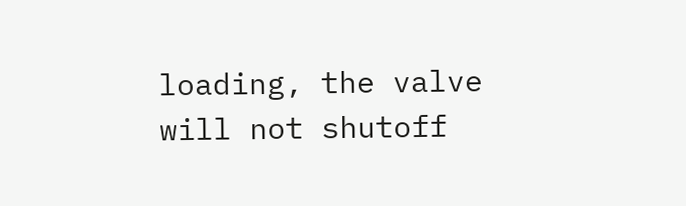loading, the valve will not shutoff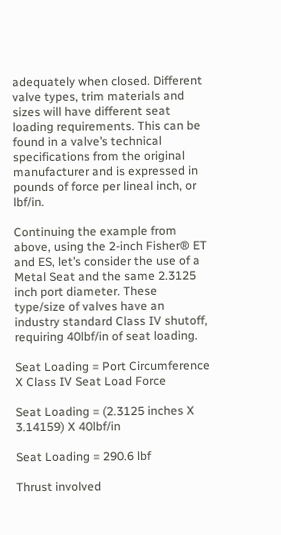adequately when closed. Different valve types, trim materials and sizes will have different seat loading requirements. This can be found in a valve’s technical specifications from the original manufacturer and is expressed in pounds of force per lineal inch, or lbf/in.

Continuing the example from above, using the 2-inch Fisher® ET and ES, let’s consider the use of a Metal Seat and the same 2.3125 inch port diameter. These type/size of valves have an industry standard Class IV shutoff, requiring 40lbf/in of seat loading.

Seat Loading = Port Circumference X Class IV Seat Load Force

Seat Loading = (2.3125 inches X 3.14159) X 40lbf/in

Seat Loading = 290.6 lbf

Thrust involved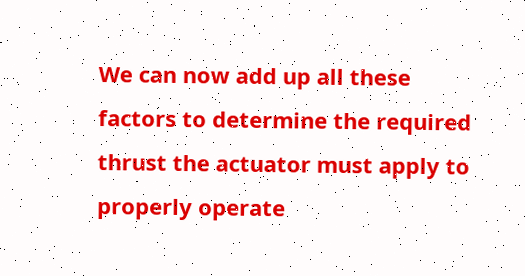We can now add up all these factors to determine the required thrust the actuator must apply to properly operate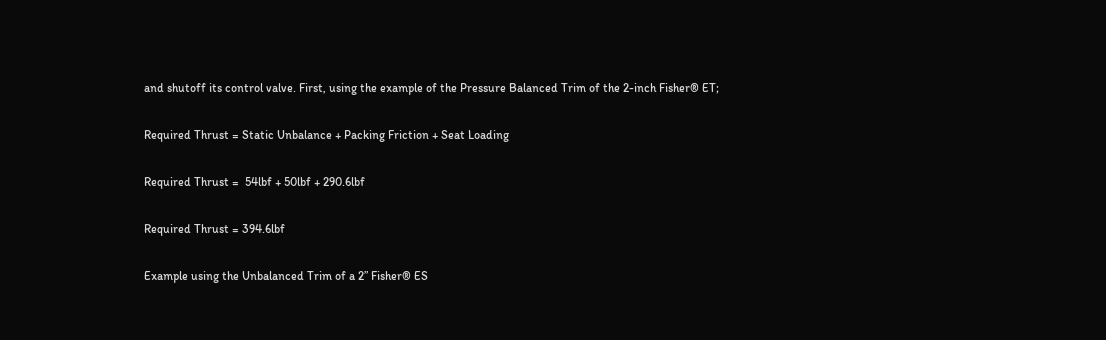and shutoff its control valve. First, using the example of the Pressure Balanced Trim of the 2-inch Fisher® ET;

Required Thrust = Static Unbalance + Packing Friction + Seat Loading

Required Thrust =  54lbf + 50lbf + 290.6lbf

Required Thrust = 394.6lbf

Example using the Unbalanced Trim of a 2” Fisher® ES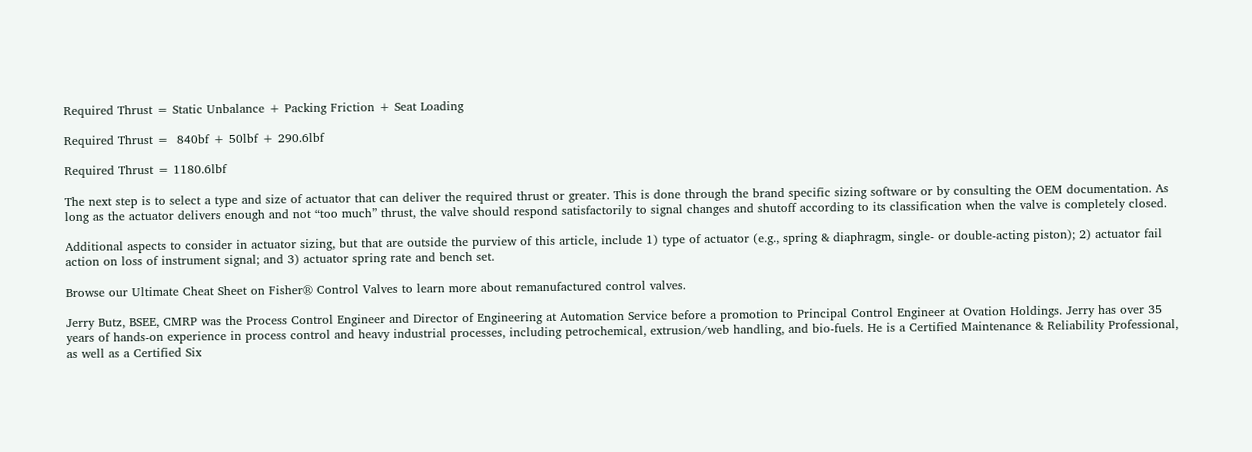Required Thrust = Static Unbalance + Packing Friction + Seat Loading

Required Thrust =  840bf + 50lbf + 290.6lbf

Required Thrust = 1180.6lbf

The next step is to select a type and size of actuator that can deliver the required thrust or greater. This is done through the brand specific sizing software or by consulting the OEM documentation. As long as the actuator delivers enough and not “too much” thrust, the valve should respond satisfactorily to signal changes and shutoff according to its classification when the valve is completely closed.

Additional aspects to consider in actuator sizing, but that are outside the purview of this article, include 1) type of actuator (e.g., spring & diaphragm, single- or double-acting piston); 2) actuator fail action on loss of instrument signal; and 3) actuator spring rate and bench set.

Browse our Ultimate Cheat Sheet on Fisher® Control Valves to learn more about remanufactured control valves.

Jerry Butz, BSEE, CMRP was the Process Control Engineer and Director of Engineering at Automation Service before a promotion to Principal Control Engineer at Ovation Holdings. Jerry has over 35 years of hands-on experience in process control and heavy industrial processes, including petrochemical, extrusion/web handling, and bio-fuels. He is a Certified Maintenance & Reliability Professional, as well as a Certified Six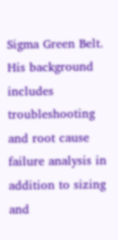Sigma Green Belt. His background includes troubleshooting and root cause failure analysis in addition to sizing and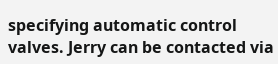specifying automatic control valves. Jerry can be contacted via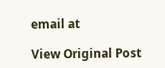email at

View Original Post